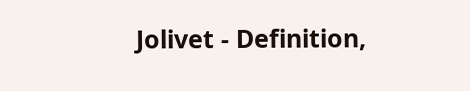Jolivet - Definition,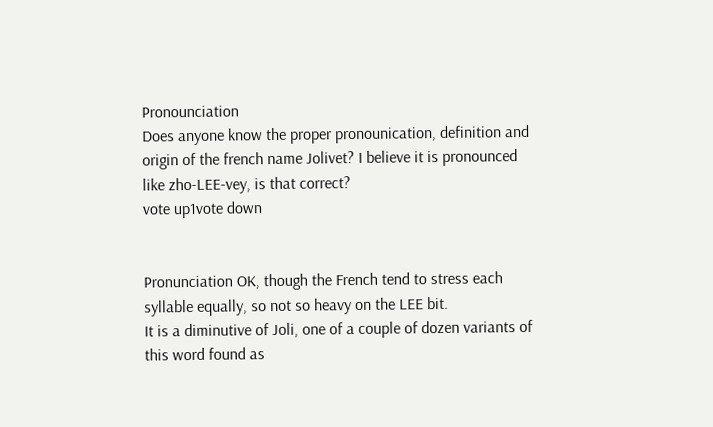Pronounciation
Does anyone know the proper pronounication, definition and origin of the french name Jolivet? I believe it is pronounced like zho-LEE-vey, is that correct?
vote up1vote down


Pronunciation OK, though the French tend to stress each syllable equally, so not so heavy on the LEE bit.
It is a diminutive of Joli, one of a couple of dozen variants of this word found as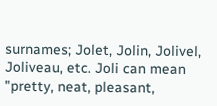surnames; Jolet, Jolin, Jolivel, Joliveau, etc. Joli can mean "pretty, neat, pleasant,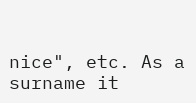nice", etc. As a surname it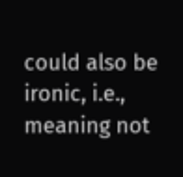could also be ironic, i.e., meaning not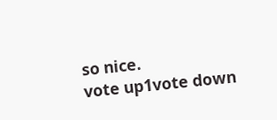so nice.
vote up1vote down